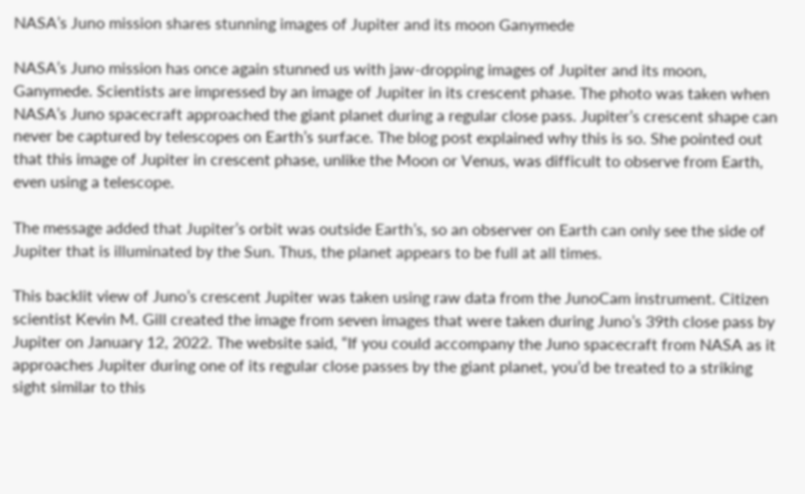NASA’s Juno mission shares stunning images of Jupiter and its moon Ganymede

NASA’s Juno mission has once again stunned us with jaw-dropping images of Jupiter and its moon, Ganymede. Scientists are impressed by an image of Jupiter in its crescent phase. The photo was taken when NASA’s Juno spacecraft approached the giant planet during a regular close pass. Jupiter’s crescent shape can never be captured by telescopes on Earth’s surface. The blog post explained why this is so. She pointed out that this image of Jupiter in crescent phase, unlike the Moon or Venus, was difficult to observe from Earth, even using a telescope.

The message added that Jupiter’s orbit was outside Earth’s, so an observer on Earth can only see the side of Jupiter that is illuminated by the Sun. Thus, the planet appears to be full at all times.

This backlit view of Juno’s crescent Jupiter was taken using raw data from the JunoCam instrument. Citizen scientist Kevin M. Gill created the image from seven images that were taken during Juno’s 39th close pass by Jupiter on January 12, 2022. The website said, “If you could accompany the Juno spacecraft from NASA as it approaches Jupiter during one of its regular close passes by the giant planet, you’d be treated to a striking sight similar to this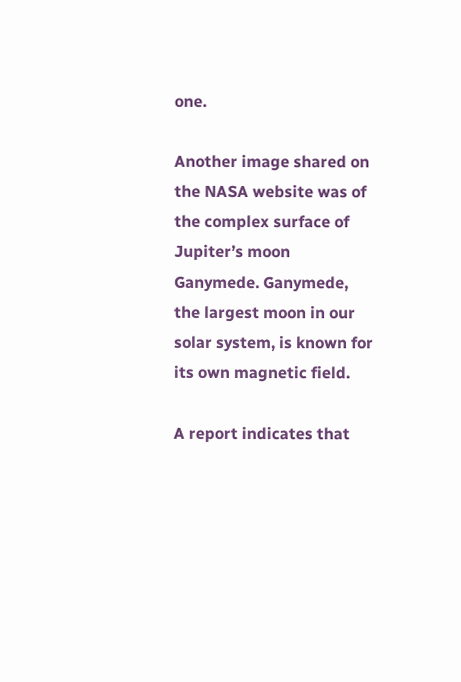one.

Another image shared on the NASA website was of the complex surface of Jupiter’s moon Ganymede. Ganymede, the largest moon in our solar system, is known for its own magnetic field.

A report indicates that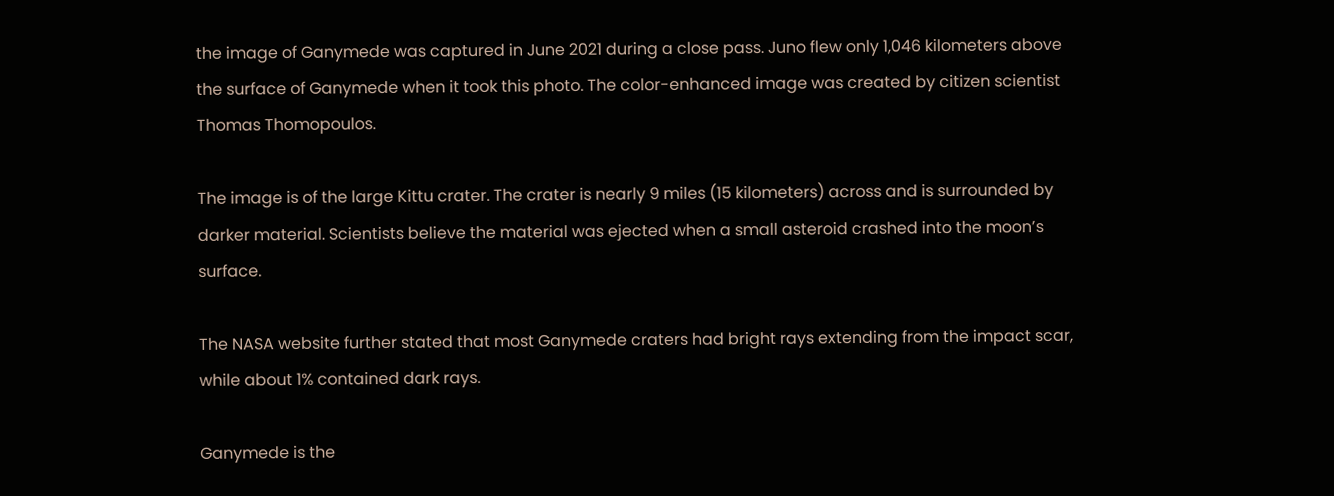the image of Ganymede was captured in June 2021 during a close pass. Juno flew only 1,046 kilometers above the surface of Ganymede when it took this photo. The color-enhanced image was created by citizen scientist Thomas Thomopoulos.

The image is of the large Kittu crater. The crater is nearly 9 miles (15 kilometers) across and is surrounded by darker material. Scientists believe the material was ejected when a small asteroid crashed into the moon’s surface.

The NASA website further stated that most Ganymede craters had bright rays extending from the impact scar, while about 1% contained dark rays.

Ganymede is the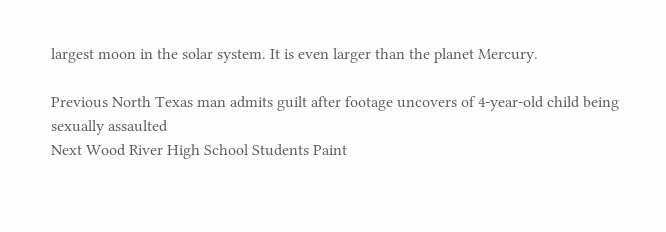largest moon in the solar system. It is even larger than the planet Mercury.

Previous North Texas man admits guilt after footage uncovers of 4-year-old child being sexually assaulted
Next Wood River High School Students Paint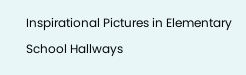Inspirational Pictures in Elementary School Hallways